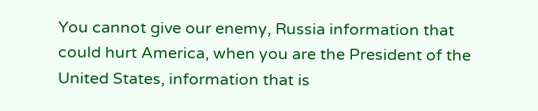You cannot give our enemy, Russia information that could hurt America, when you are the President of the United States, information that is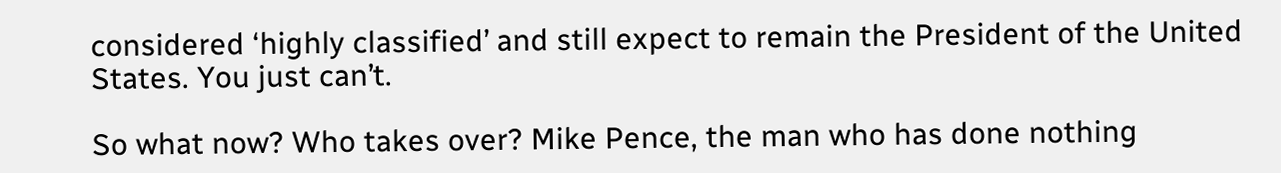considered ‘highly classified’ and still expect to remain the President of the United States. You just can’t.

So what now? Who takes over? Mike Pence, the man who has done nothing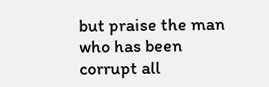but praise the man who has been corrupt all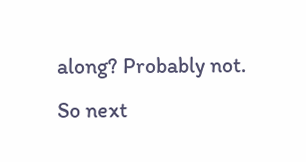along? Probably not. So next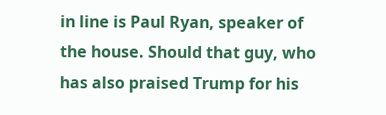in line is Paul Ryan, speaker of the house. Should that guy, who has also praised Trump for his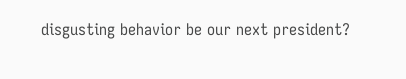disgusting behavior be our next president?